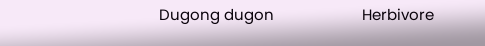Dugong dugon                      Herbivore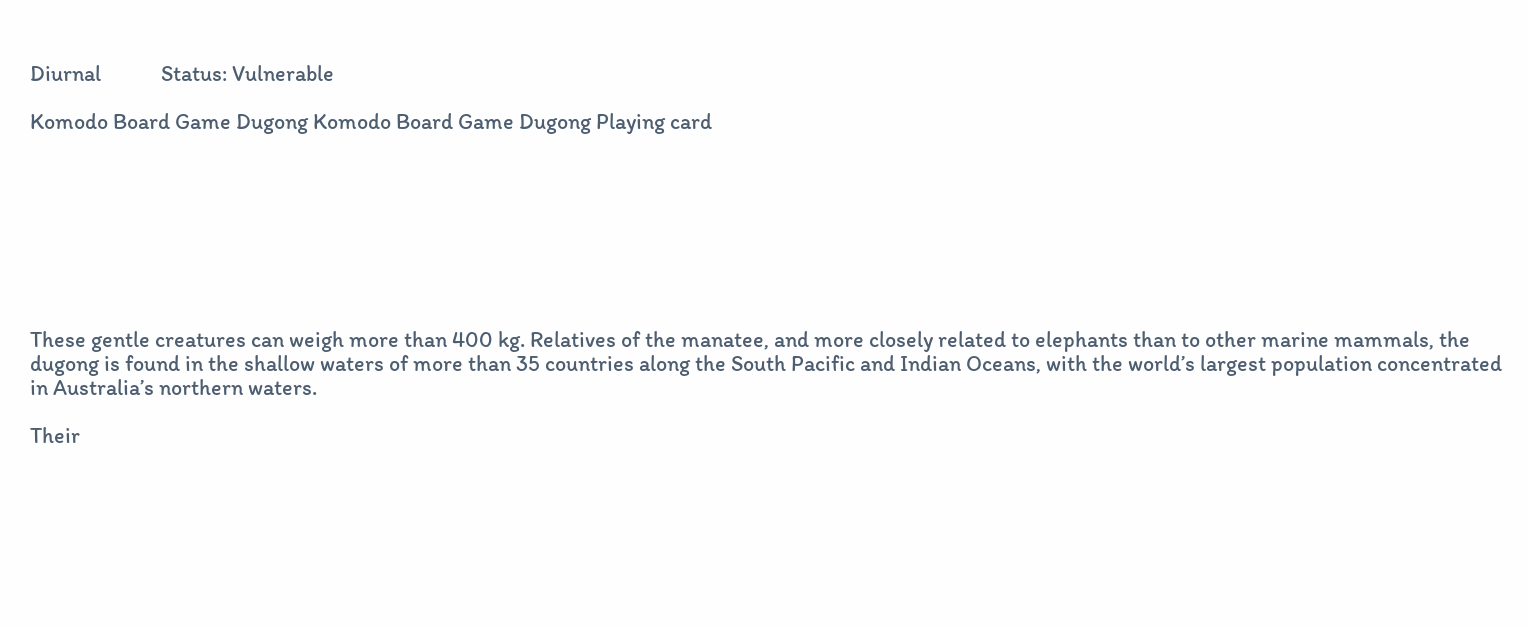Diurnal            Status: Vulnerable

Komodo Board Game Dugong Komodo Board Game Dugong Playing card








These gentle creatures can weigh more than 400 kg. Relatives of the manatee, and more closely related to elephants than to other marine mammals, the dugong is found in the shallow waters of more than 35 countries along the South Pacific and Indian Oceans, with the world’s largest population concentrated in Australia’s northern waters.

Their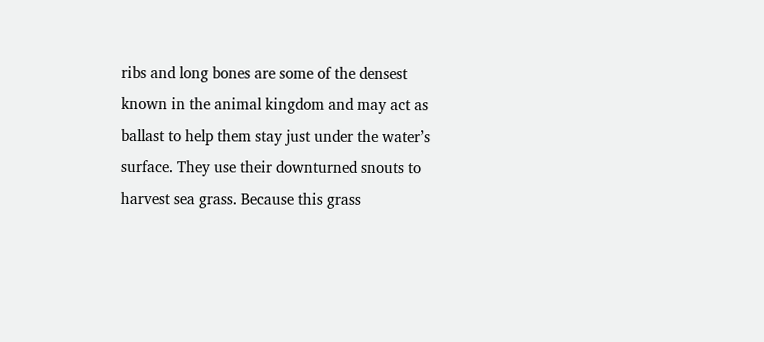ribs and long bones are some of the densest known in the animal kingdom and may act as ballast to help them stay just under the water’s surface. They use their downturned snouts to harvest sea grass. Because this grass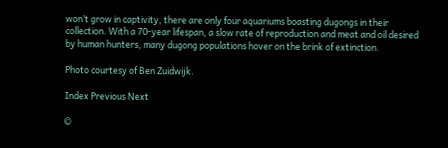won’t grow in captivity, there are only four aquariums boasting dugongs in their collection. With a 70-year lifespan, a slow rate of reproduction and meat and oil desired by human hunters, many dugong populations hover on the brink of extinction.

Photo courtesy of Ben Zuidwijk.

Index Previous Next

©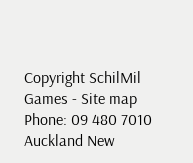Copyright SchilMil Games - Site map
Phone: 09 480 7010 Auckland New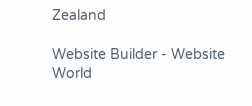Zealand

Website Builder - Website World